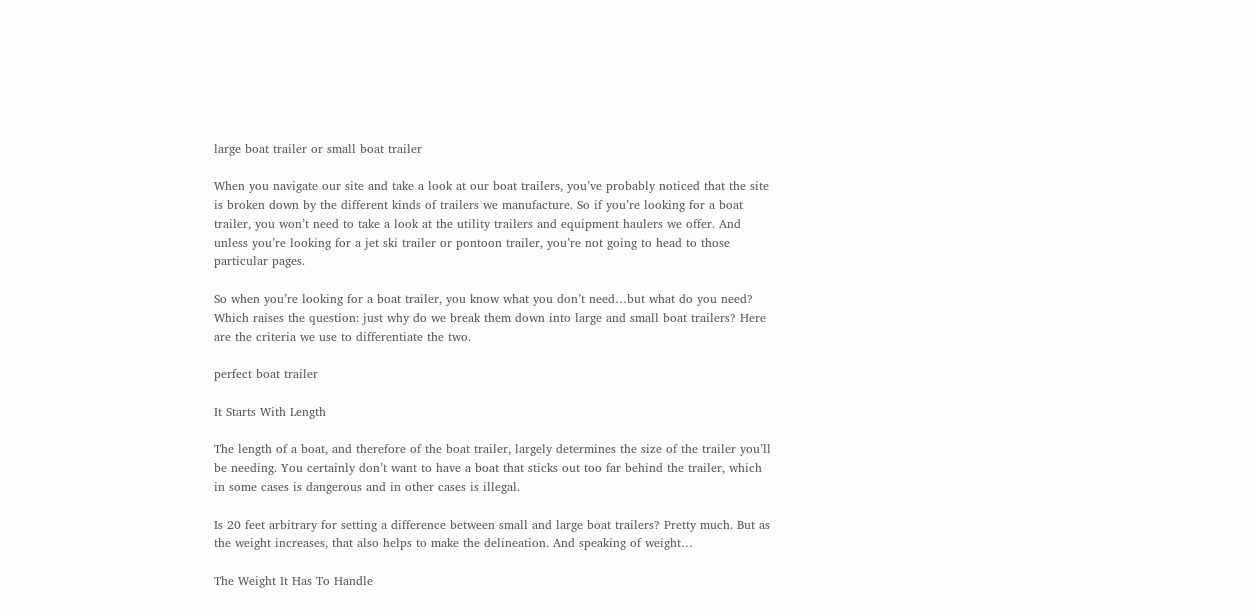large boat trailer or small boat trailer

When you navigate our site and take a look at our boat trailers, you’ve probably noticed that the site is broken down by the different kinds of trailers we manufacture. So if you’re looking for a boat trailer, you won’t need to take a look at the utility trailers and equipment haulers we offer. And unless you’re looking for a jet ski trailer or pontoon trailer, you’re not going to head to those particular pages.

So when you’re looking for a boat trailer, you know what you don’t need…but what do you need? Which raises the question: just why do we break them down into large and small boat trailers? Here are the criteria we use to differentiate the two.

perfect boat trailer

It Starts With Length

The length of a boat, and therefore of the boat trailer, largely determines the size of the trailer you’ll be needing. You certainly don’t want to have a boat that sticks out too far behind the trailer, which in some cases is dangerous and in other cases is illegal.

Is 20 feet arbitrary for setting a difference between small and large boat trailers? Pretty much. But as the weight increases, that also helps to make the delineation. And speaking of weight…

The Weight It Has To Handle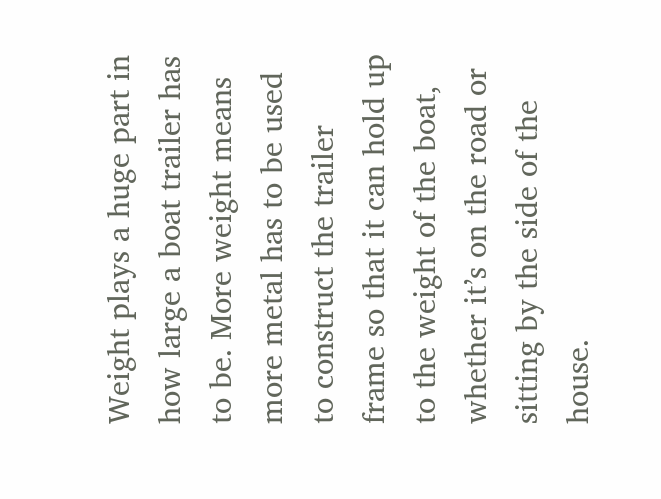Weight plays a huge part in how large a boat trailer has to be. More weight means more metal has to be used to construct the trailer frame so that it can hold up to the weight of the boat, whether it’s on the road or sitting by the side of the house.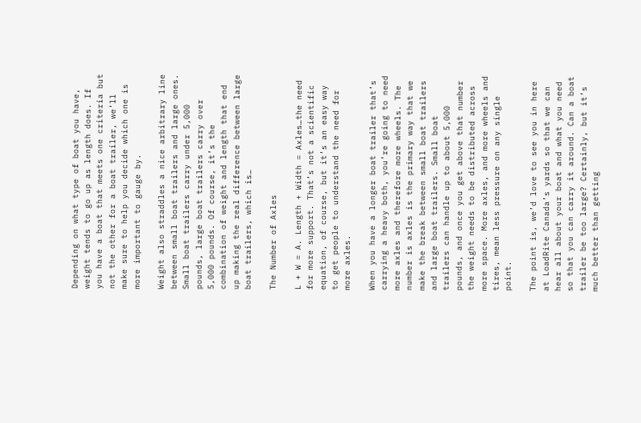Depending on what type of boat you have, weight tends to go up as length does. If you have a boat that meets one criteria but not the other for a boat trailer, we’ll make sure to help you decide which one is more important to gauge by.

Weight also straddles a nice arbitrary line between small boat trailers and large ones. Small boat trailers carry under 5,000 pounds, large boat trailers carry over 5,000 pounds. Of course, it’s the combination of weight and length that end up making the real difference between large boat trailers, which is…

The Number of Axles

L + W = A. Length + Width = Axles…the need for more support. That’s not a scientific equation, of course, but it’s an easy way to get people to understand the need for more axles.

When you have a longer boat trailer that’s carrying a heavy both, you’re going to need more axles and therefore more wheels. The number is axles is the primary way that we make the break between small boat trailers and large boat trailers. Small boat trailers can handle up to about 5,000 pounds, and once you get above that number the weight needs to be distributed across more space. More axles, and more wheels and tires, mean less pressure on any single point.

The point is, we’d love to see you in here at LoadRite Canada’s yards so that we can hear all about your boat and what you need so that you can carry it around. Can a boat trailer be too large? Certainly, but it’s much better than getting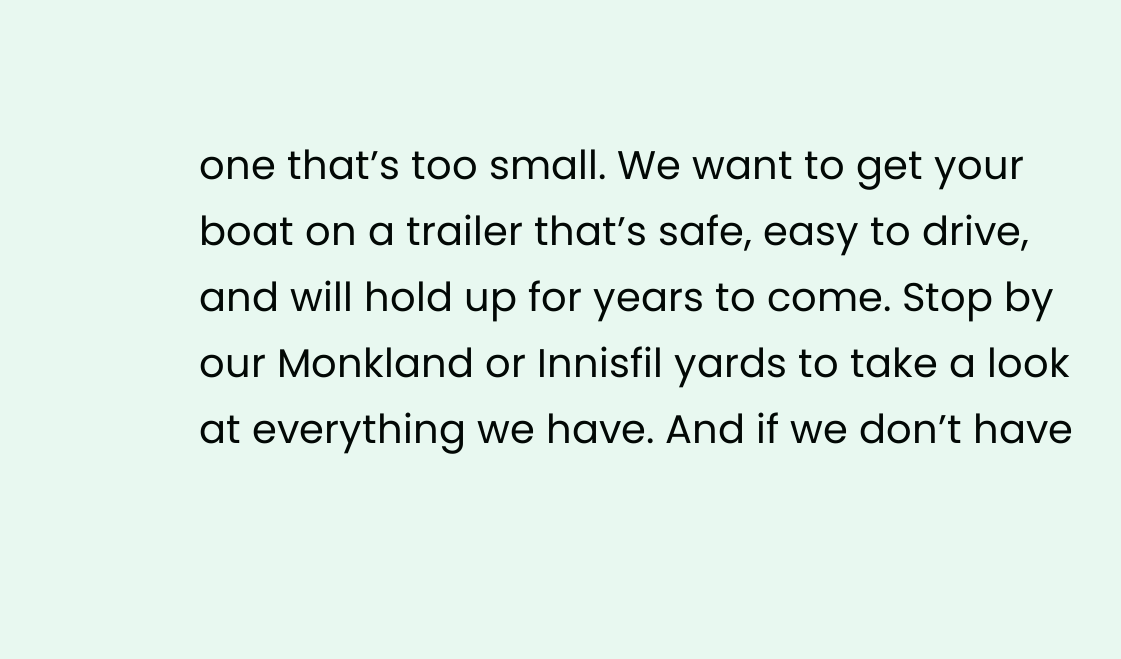one that’s too small. We want to get your boat on a trailer that’s safe, easy to drive, and will hold up for years to come. Stop by our Monkland or Innisfil yards to take a look at everything we have. And if we don’t have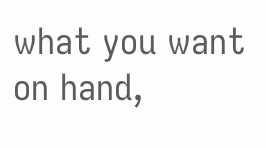what you want on hand,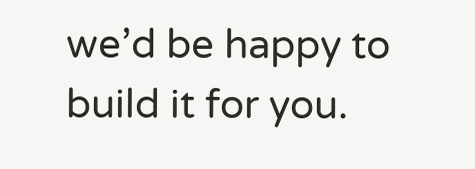we’d be happy to build it for you.